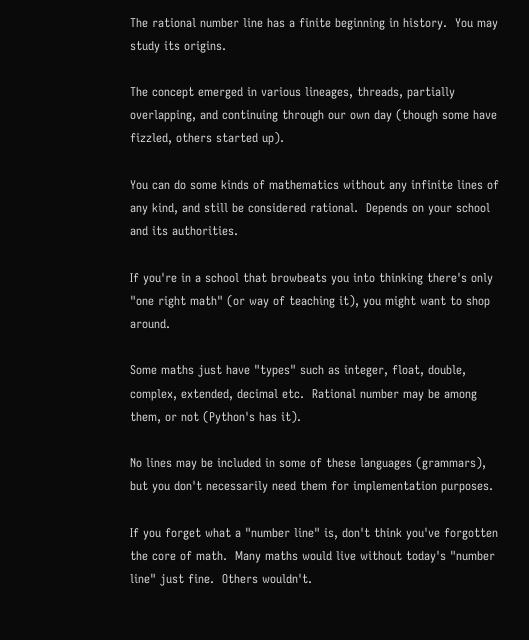The rational number line has a finite beginning in history.  You may study its origins.

The concept emerged in various lineages, threads, partially overlapping, and continuing through our own day (though some have fizzled, others started up).

You can do some kinds of mathematics without any infinite lines of any kind, and still be considered rational.  Depends on your school and its authorities.

If you're in a school that browbeats you into thinking there's only "one right math" (or way of teaching it), you might want to shop around.

Some maths just have "types" such as integer, float, double, complex, extended, decimal etc.  Rational number may be among them, or not (Python's has it).

No lines may be included in some of these languages (grammars), but you don't necessarily need them for implementation purposes.

If you forget what a "number line" is, don't think you've forgotten the core of math.  Many maths would live without today's "number line" just fine.  Others wouldn't.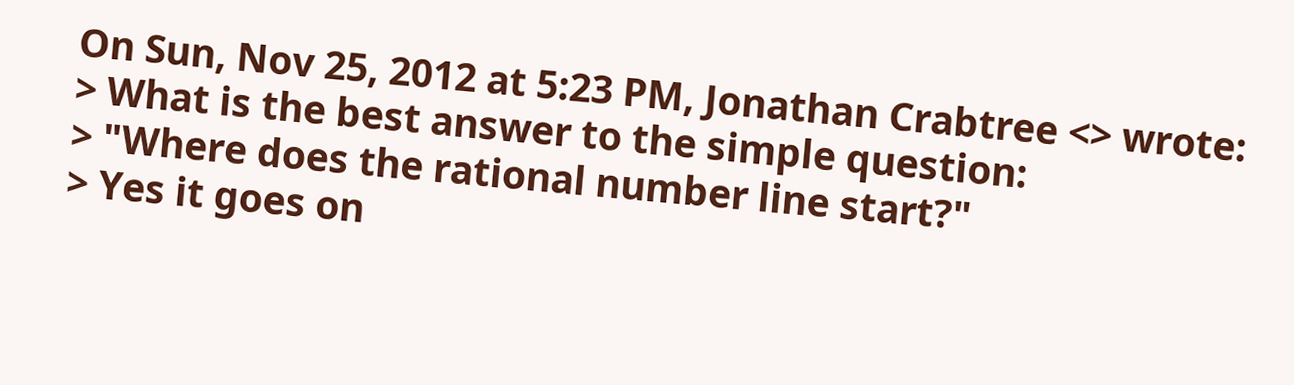On Sun, Nov 25, 2012 at 5:23 PM, Jonathan Crabtree <> wrote:
> What is the best answer to the simple question:
> "Where does the rational number line start?"
> Yes it goes on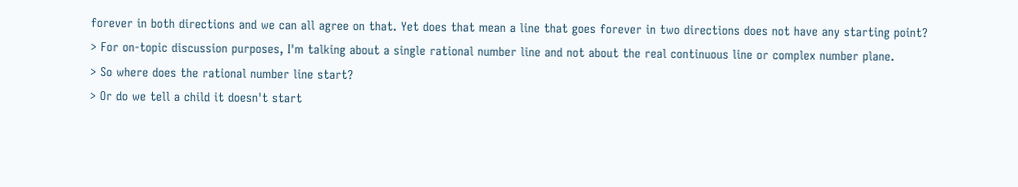forever in both directions and we can all agree on that. Yet does that mean a line that goes forever in two directions does not have any starting point?
> For on-topic discussion purposes, I'm talking about a single rational number line and not about the real continuous line or complex number plane.
> So where does the rational number line start?
> Or do we tell a child it doesn't start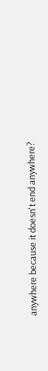anywhere because it doesn't end anywhere?